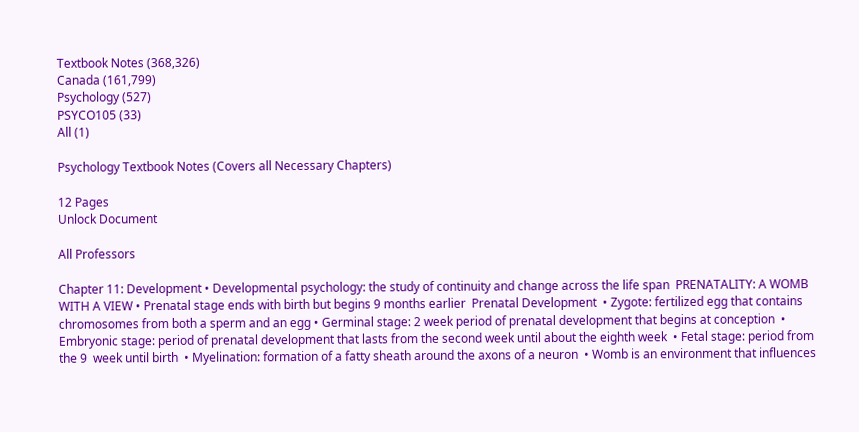Textbook Notes (368,326)
Canada (161,799)
Psychology (527)
PSYCO105 (33)
All (1)

Psychology Textbook Notes (Covers all Necessary Chapters)

12 Pages
Unlock Document

All Professors

Chapter 11: Development • Developmental psychology: the study of continuity and change across the life span  PRENATALITY: A WOMB WITH A VIEW • Prenatal stage ends with birth but begins 9 months earlier  Prenatal Development  • Zygote: fertilized egg that contains chromosomes from both a sperm and an egg • Germinal stage: 2 week period of prenatal development that begins at conception  • Embryonic stage: period of prenatal development that lasts from the second week until about the eighth week  • Fetal stage: period from the 9  week until birth  • Myelination: formation of a fatty sheath around the axons of a neuron  • Womb is an environment that influences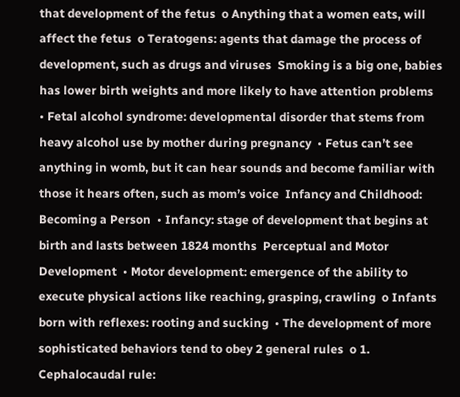that development of the fetus  o Anything that a women eats, will affect the fetus  o Teratogens: agents that damage the process of development, such as drugs and viruses  Smoking is a big one, babies has lower birth weights and more likely to have attention problems  • Fetal alcohol syndrome: developmental disorder that stems from heavy alcohol use by mother during pregnancy  • Fetus can’t see anything in womb, but it can hear sounds and become familiar with those it hears often, such as mom’s voice  Infancy and Childhood: Becoming a Person  • Infancy: stage of development that begins at birth and lasts between 1824 months  Perceptual and Motor Development  • Motor development: emergence of the ability to execute physical actions like reaching, grasping, crawling  o Infants born with reflexes: rooting and sucking  • The development of more sophisticated behaviors tend to obey 2 general rules  o 1. Cephalocaudal rule: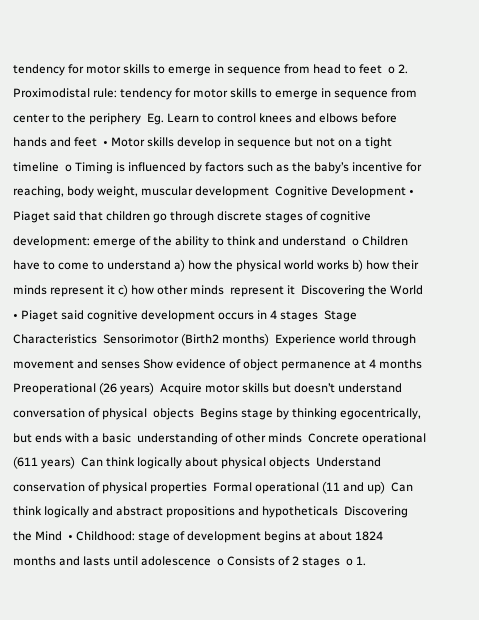tendency for motor skills to emerge in sequence from head to feet  o 2. Proximodistal rule: tendency for motor skills to emerge in sequence from center to the periphery  Eg. Learn to control knees and elbows before hands and feet  • Motor skills develop in sequence but not on a tight timeline  o Timing is influenced by factors such as the baby’s incentive for reaching, body weight, muscular development  Cognitive Development • Piaget said that children go through discrete stages of cognitive development: emerge of the ability to think and understand  o Children have to come to understand a) how the physical world works b) how their minds represent it c) how other minds  represent it  Discovering the World  • Piaget said cognitive development occurs in 4 stages  Stage  Characteristics  Sensorimotor (Birth2 months)  Experience world through movement and senses Show evidence of object permanence at 4 months Preoperational (26 years)  Acquire motor skills but doesn’t understand conversation of physical  objects  Begins stage by thinking egocentrically, but ends with a basic  understanding of other minds  Concrete operational (611 years)  Can think logically about physical objects  Understand conservation of physical properties  Formal operational (11 and up)  Can think logically and abstract propositions and hypotheticals  Discovering the Mind  • Childhood: stage of development begins at about 1824 months and lasts until adolescence  o Consists of 2 stages  o 1.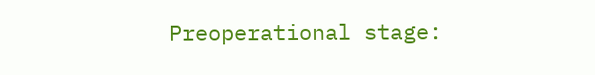Preoperational stage: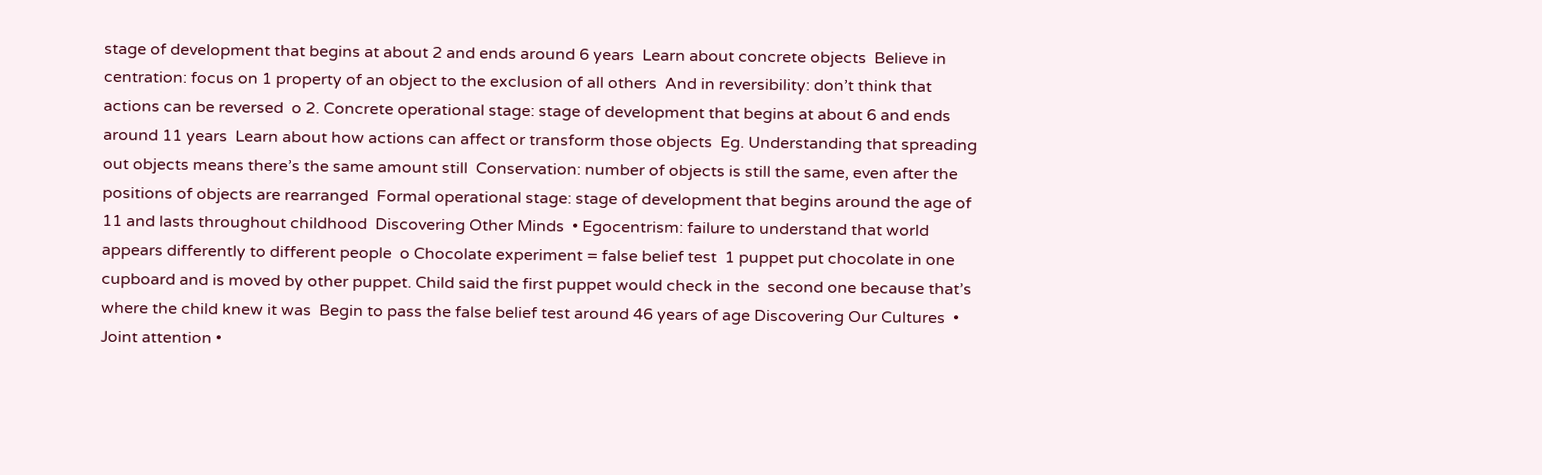stage of development that begins at about 2 and ends around 6 years  Learn about concrete objects  Believe in centration: focus on 1 property of an object to the exclusion of all others  And in reversibility: don’t think that actions can be reversed  o 2. Concrete operational stage: stage of development that begins at about 6 and ends around 11 years  Learn about how actions can affect or transform those objects  Eg. Understanding that spreading out objects means there’s the same amount still  Conservation: number of objects is still the same, even after the positions of objects are rearranged  Formal operational stage: stage of development that begins around the age of 11 and lasts throughout childhood  Discovering Other Minds  • Egocentrism: failure to understand that world appears differently to different people  o Chocolate experiment = false belief test  1 puppet put chocolate in one cupboard and is moved by other puppet. Child said the first puppet would check in the  second one because that’s where the child knew it was  Begin to pass the false belief test around 46 years of age Discovering Our Cultures  • Joint attention •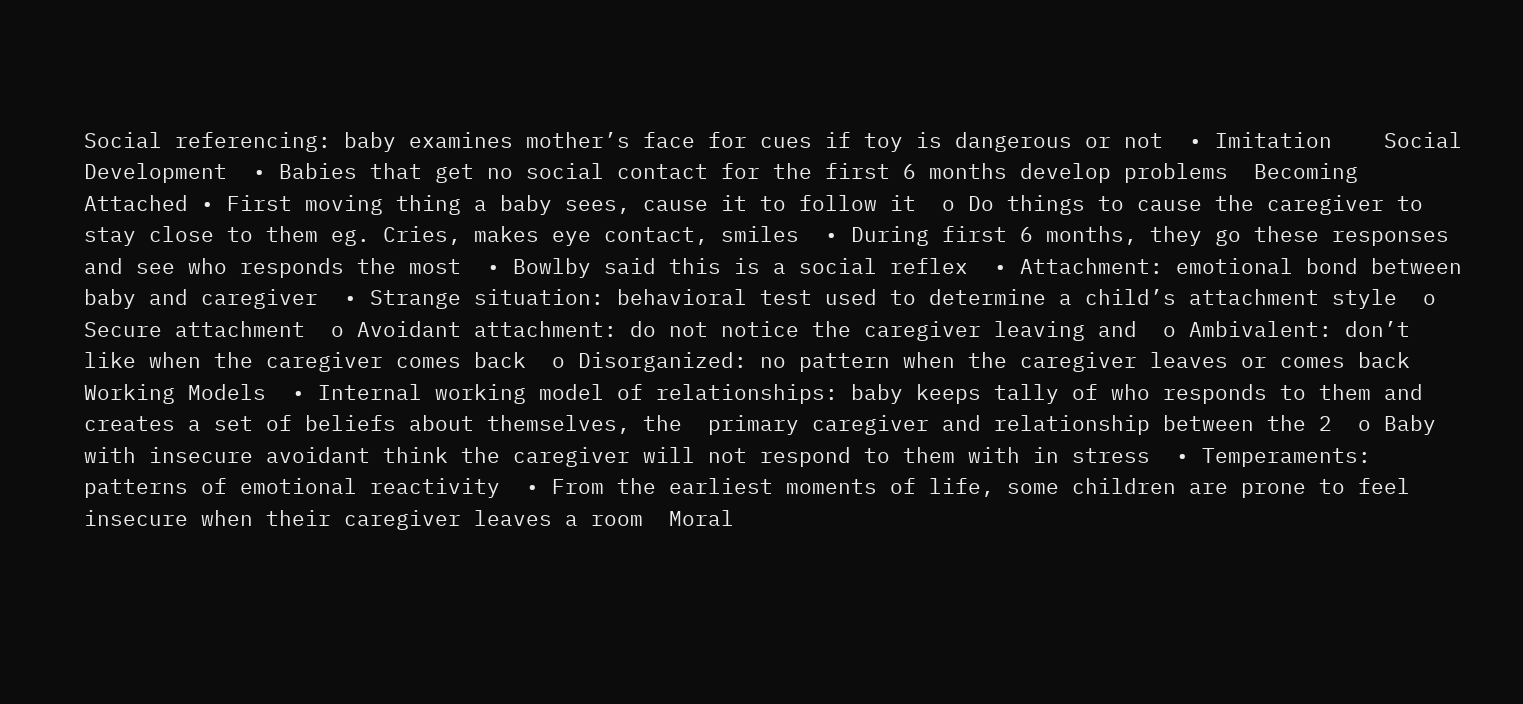Social referencing: baby examines mother’s face for cues if toy is dangerous or not  • Imitation    Social Development  • Babies that get no social contact for the first 6 months develop problems  Becoming Attached • First moving thing a baby sees, cause it to follow it  o Do things to cause the caregiver to stay close to them eg. Cries, makes eye contact, smiles  • During first 6 months, they go these responses and see who responds the most  • Bowlby said this is a social reflex  • Attachment: emotional bond between baby and caregiver  • Strange situation: behavioral test used to determine a child’s attachment style  o Secure attachment  o Avoidant attachment: do not notice the caregiver leaving and  o Ambivalent: don’t like when the caregiver comes back  o Disorganized: no pattern when the caregiver leaves or comes back  Working Models  • Internal working model of relationships: baby keeps tally of who responds to them and creates a set of beliefs about themselves, the  primary caregiver and relationship between the 2  o Baby with insecure avoidant think the caregiver will not respond to them with in stress  • Temperaments: patterns of emotional reactivity  • From the earliest moments of life, some children are prone to feel insecure when their caregiver leaves a room  Moral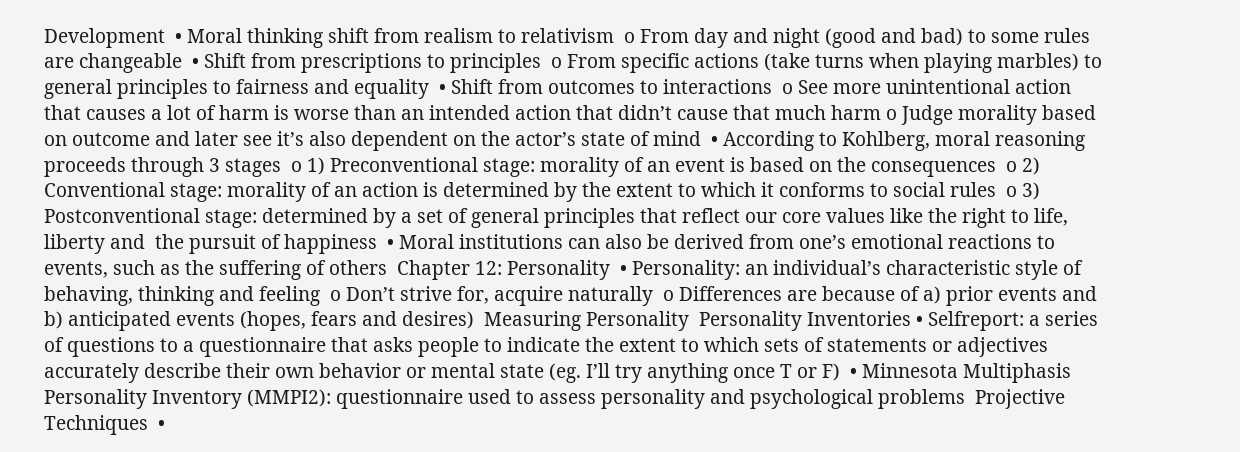Development  • Moral thinking shift from realism to relativism  o From day and night (good and bad) to some rules are changeable  • Shift from prescriptions to principles  o From specific actions (take turns when playing marbles) to general principles to fairness and equality  • Shift from outcomes to interactions  o See more unintentional action that causes a lot of harm is worse than an intended action that didn’t cause that much harm o Judge morality based on outcome and later see it’s also dependent on the actor’s state of mind  • According to Kohlberg, moral reasoning proceeds through 3 stages  o 1) Preconventional stage: morality of an event is based on the consequences  o 2) Conventional stage: morality of an action is determined by the extent to which it conforms to social rules  o 3) Postconventional stage: determined by a set of general principles that reflect our core values like the right to life, liberty and  the pursuit of happiness  • Moral institutions can also be derived from one’s emotional reactions to events, such as the suffering of others  Chapter 12: Personality  • Personality: an individual’s characteristic style of behaving, thinking and feeling  o Don’t strive for, acquire naturally  o Differences are because of a) prior events and b) anticipated events (hopes, fears and desires)  Measuring Personality  Personality Inventories • Selfreport: a series of questions to a questionnaire that asks people to indicate the extent to which sets of statements or adjectives  accurately describe their own behavior or mental state (eg. I’ll try anything once T or F)  • Minnesota Multiphasis Personality Inventory (MMPI2): questionnaire used to assess personality and psychological problems  Projective Techniques  •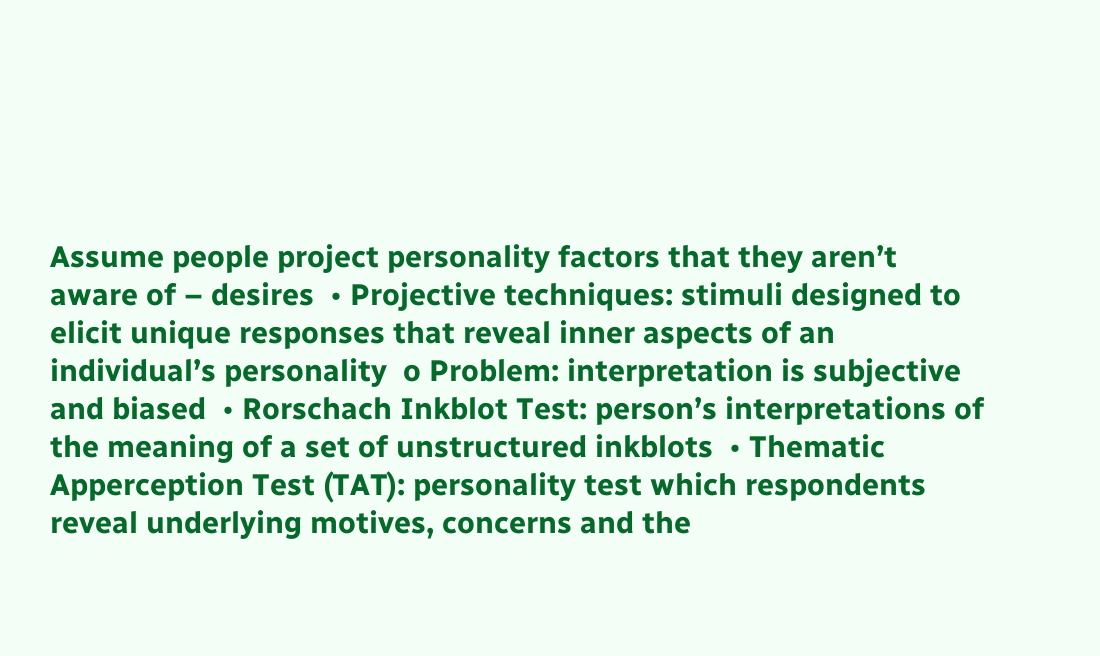Assume people project personality factors that they aren’t aware of – desires  • Projective techniques: stimuli designed to elicit unique responses that reveal inner aspects of an individual’s personality  o Problem: interpretation is subjective and biased  • Rorschach Inkblot Test: person’s interpretations of the meaning of a set of unstructured inkblots  • Thematic Apperception Test (TAT): personality test which respondents reveal underlying motives, concerns and the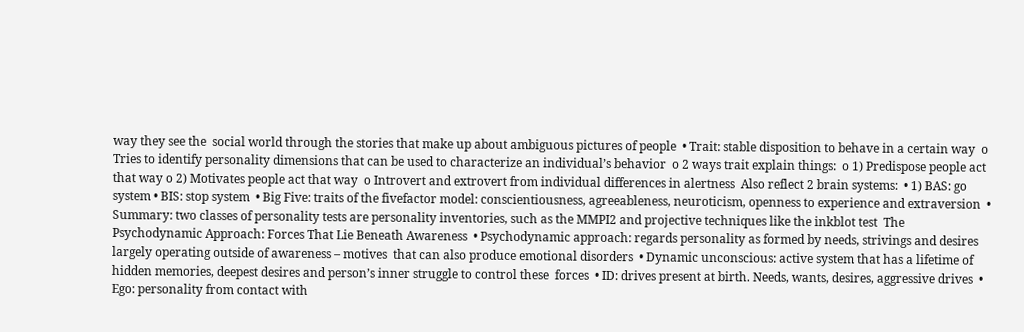way they see the  social world through the stories that make up about ambiguous pictures of people  • Trait: stable disposition to behave in a certain way  o Tries to identify personality dimensions that can be used to characterize an individual’s behavior  o 2 ways trait explain things:  o 1) Predispose people act that way o 2) Motivates people act that way  o Introvert and extrovert from individual differences in alertness  Also reflect 2 brain systems:  • 1) BAS: go system • BIS: stop system  • Big Five: traits of the fivefactor model: conscientiousness, agreeableness, neuroticism, openness to experience and extraversion  • Summary: two classes of personality tests are personality inventories, such as the MMPI2 and projective techniques like the inkblot test  The Psychodynamic Approach: Forces That Lie Beneath Awareness  • Psychodynamic approach: regards personality as formed by needs, strivings and desires largely operating outside of awareness – motives  that can also produce emotional disorders  • Dynamic unconscious: active system that has a lifetime of hidden memories, deepest desires and person’s inner struggle to control these  forces  • ID: drives present at birth. Needs, wants, desires, aggressive drives  • Ego: personality from contact with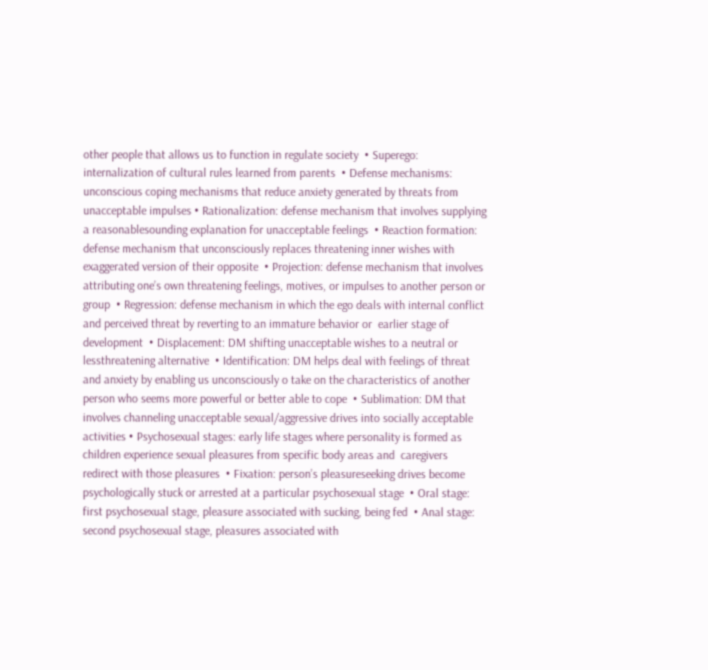other people that allows us to function in regulate society  • Superego: internalization of cultural rules learned from parents  • Defense mechanisms: unconscious coping mechanisms that reduce anxiety generated by threats from unacceptable impulses • Rationalization: defense mechanism that involves supplying a reasonablesounding explanation for unacceptable feelings  • Reaction formation: defense mechanism that unconsciously replaces threatening inner wishes with exaggerated version of their opposite  • Projection: defense mechanism that involves attributing one’s own threatening feelings, motives, or impulses to another person or group  • Regression: defense mechanism in which the ego deals with internal conflict and perceived threat by reverting to an immature behavior or  earlier stage of development  • Displacement: DM shifting unacceptable wishes to a neutral or lessthreatening alternative  • Identification: DM helps deal with feelings of threat and anxiety by enabling us unconsciously o take on the characteristics of another  person who seems more powerful or better able to cope  • Sublimation: DM that involves channeling unacceptable sexual/aggressive drives into socially acceptable activities • Psychosexual stages: early life stages where personality is formed as children experience sexual pleasures from specific body areas and  caregivers redirect with those pleasures  • Fixation: person’s pleasureseeking drives become psychologically stuck or arrested at a particular psychosexual stage  • Oral stage: first psychosexual stage, pleasure associated with sucking, being fed  • Anal stage: second psychosexual stage, pleasures associated with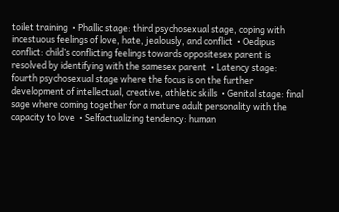toilet training  • Phallic stage: third psychosexual stage, coping with incestuous feelings of love, hate, jealously, and conflict  • Oedipus conflict: child’s conflicting feelings towards oppositesex parent is resolved by identifying with the samesex parent  • Latency stage: fourth psychosexual stage where the focus is on the further development of intellectual, creative, athletic skills  • Genital stage: final sage where coming together for a mature adult personality with the capacity to love  • Selfactualizing tendency: human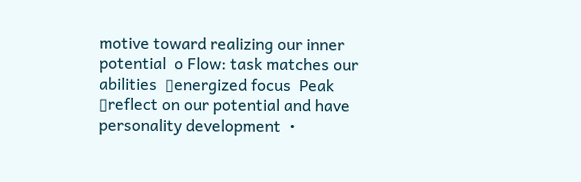motive toward realizing our inner potential  o Flow: task matches our abilities  ▯energized focus  Peak  ▯reflect on our potential and have personality development  •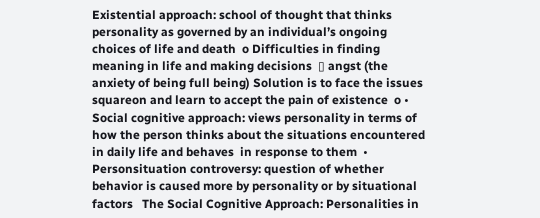Existential approach: school of thought that thinks personality as governed by an individual’s ongoing choices of life and death  o Difficulties in finding meaning in life and making decisions  ▯ angst (the anxiety of being full being) Solution is to face the issues squareon and learn to accept the pain of existence  o • Social cognitive approach: views personality in terms of how the person thinks about the situations encountered in daily life and behaves  in response to them  • Personsituation controversy: question of whether behavior is caused more by personality or by situational factors   The Social Cognitive Approach: Personalities in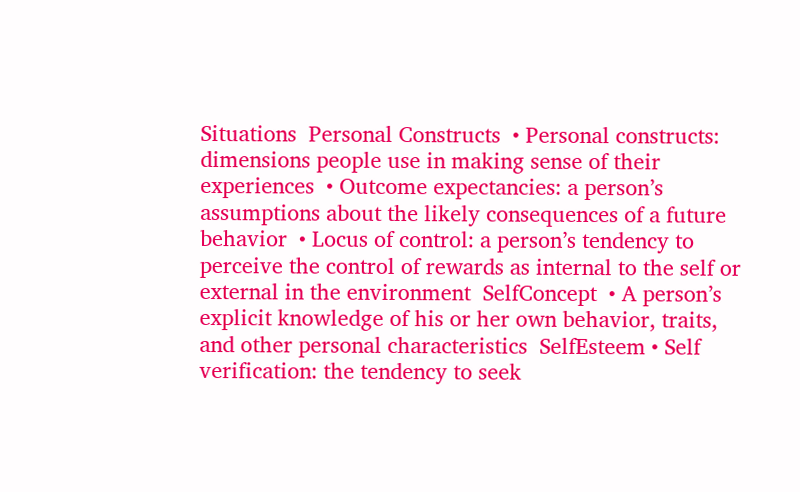Situations  Personal Constructs  • Personal constructs: dimensions people use in making sense of their experiences  • Outcome expectancies: a person’s assumptions about the likely consequences of a future behavior  • Locus of control: a person’s tendency to perceive the control of rewards as internal to the self or external in the environment  SelfConcept  • A person’s explicit knowledge of his or her own behavior, traits, and other personal characteristics  SelfEsteem • Self verification: the tendency to seek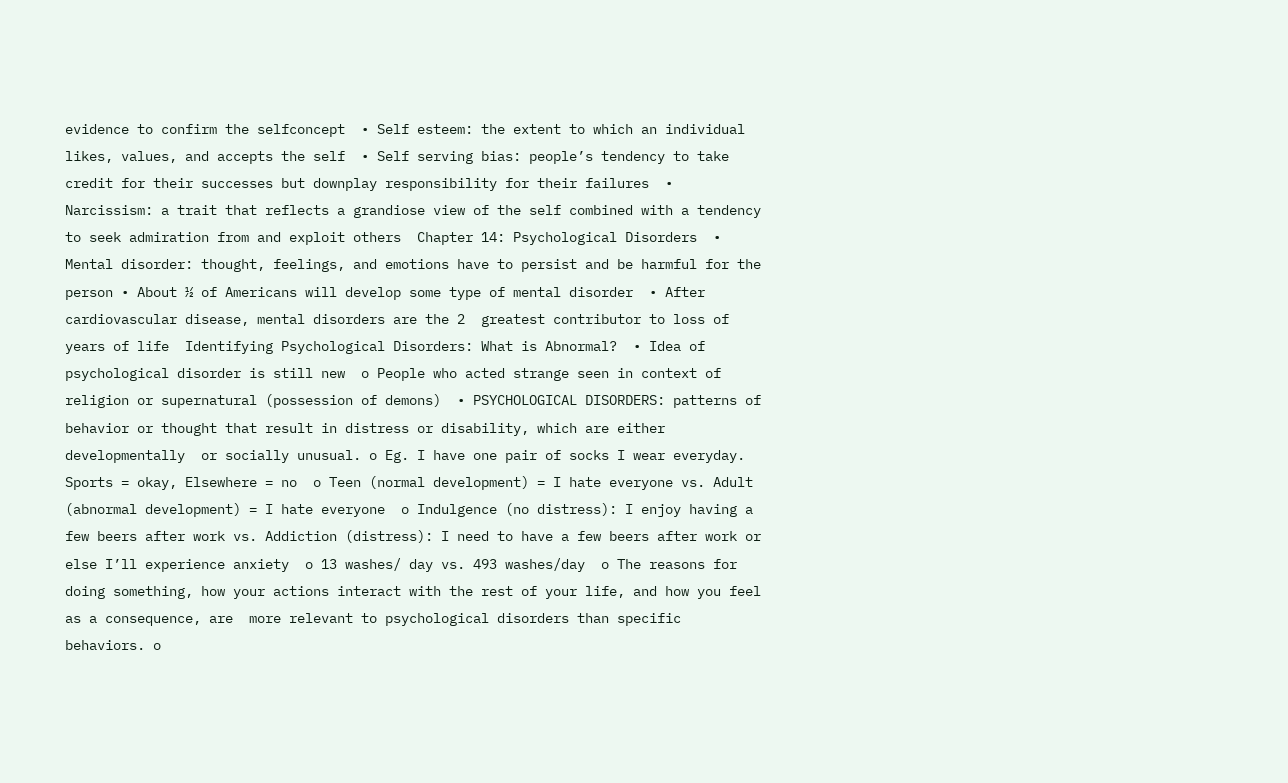evidence to confirm the selfconcept  • Self esteem: the extent to which an individual likes, values, and accepts the self  • Self serving bias: people’s tendency to take credit for their successes but downplay responsibility for their failures  • Narcissism: a trait that reflects a grandiose view of the self combined with a tendency to seek admiration from and exploit others  Chapter 14: Psychological Disorders  • Mental disorder: thought, feelings, and emotions have to persist and be harmful for the person • About ½ of Americans will develop some type of mental disorder  • After cardiovascular disease, mental disorders are the 2  greatest contributor to loss of years of life  Identifying Psychological Disorders: What is Abnormal?  • Idea of psychological disorder is still new  o People who acted strange seen in context of religion or supernatural (possession of demons)  • PSYCHOLOGICAL DISORDERS: patterns of behavior or thought that result in distress or disability, which are either developmentally  or socially unusual. o Eg. I have one pair of socks I wear everyday. Sports = okay, Elsewhere = no  o Teen (normal development) = I hate everyone vs. Adult (abnormal development) = I hate everyone  o Indulgence (no distress): I enjoy having a few beers after work vs. Addiction (distress): I need to have a few beers after work or  else I’ll experience anxiety  o 13 washes/ day vs. 493 washes/day  o The reasons for doing something, how your actions interact with the rest of your life, and how you feel as a consequence, are  more relevant to psychological disorders than specific behaviors. o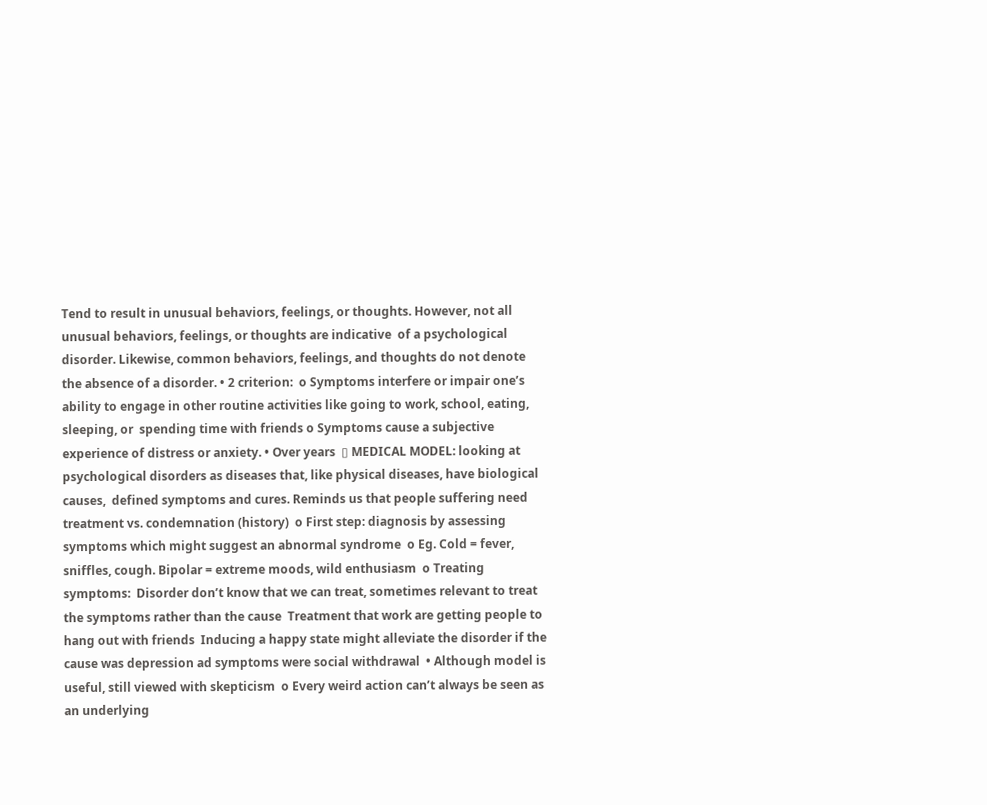Tend to result in unusual behaviors, feelings, or thoughts. However, not all unusual behaviors, feelings, or thoughts are indicative  of a psychological disorder. Likewise, common behaviors, feelings, and thoughts do not denote the absence of a disorder. • 2 criterion:  o Symptoms interfere or impair one’s ability to engage in other routine activities like going to work, school, eating, sleeping, or  spending time with friends o Symptoms cause a subjective experience of distress or anxiety. • Over years  ▯ MEDICAL MODEL: looking at psychological disorders as diseases that, like physical diseases, have biological causes,  defined symptoms and cures. Reminds us that people suffering need treatment vs. condemnation (history)  o First step: diagnosis by assessing symptoms which might suggest an abnormal syndrome  o Eg. Cold = fever, sniffles, cough. Bipolar = extreme moods, wild enthusiasm  o Treating symptoms:  Disorder don’t know that we can treat, sometimes relevant to treat the symptoms rather than the cause  Treatment that work are getting people to hang out with friends  Inducing a happy state might alleviate the disorder if the cause was depression ad symptoms were social withdrawal  • Although model is useful, still viewed with skepticism  o Every weird action can’t always be seen as an underlying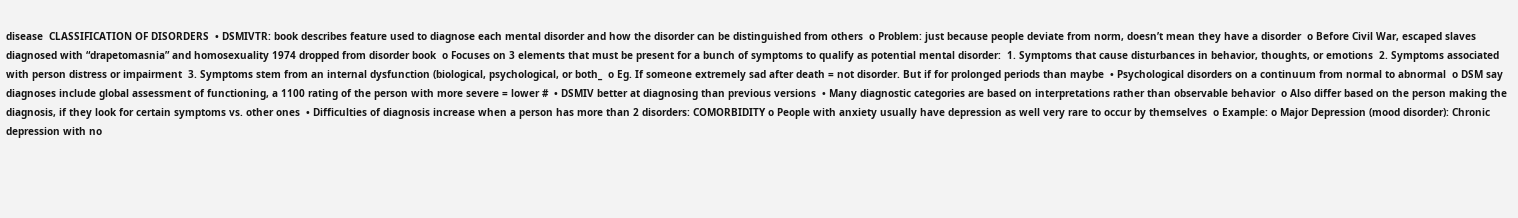disease  CLASSIFICATION OF DISORDERS  • DSMIVTR: book describes feature used to diagnose each mental disorder and how the disorder can be distinguished from others  o Problem: just because people deviate from norm, doesn’t mean they have a disorder  o Before Civil War, escaped slaves diagnosed with “drapetomasnia” and homosexuality 1974 dropped from disorder book  o Focuses on 3 elements that must be present for a bunch of symptoms to qualify as potential mental disorder:  1. Symptoms that cause disturbances in behavior, thoughts, or emotions  2. Symptoms associated with person distress or impairment  3. Symptoms stem from an internal dysfunction (biological, psychological, or both_  o Eg. If someone extremely sad after death = not disorder. But if for prolonged periods than maybe  • Psychological disorders on a continuum from normal to abnormal  o DSM say diagnoses include global assessment of functioning, a 1100 rating of the person with more severe = lower #  • DSMIV better at diagnosing than previous versions  • Many diagnostic categories are based on interpretations rather than observable behavior  o Also differ based on the person making the diagnosis, if they look for certain symptoms vs. other ones  • Difficulties of diagnosis increase when a person has more than 2 disorders: COMORBIDITY o People with anxiety usually have depression as well very rare to occur by themselves  o Example: o Major Depression (mood disorder): Chronic depression with no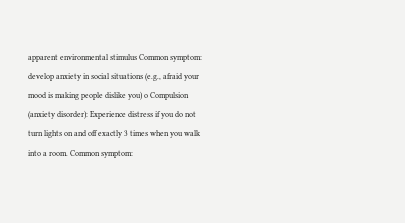apparent environmental stimulus Common symptom: develop anxiety in social situations (e.g., afraid your mood is making people dislike you) o Compulsion (anxiety disorder): Experience distress if you do not turn lights on and off exactly 3 times when you walk into a room. Common symptom: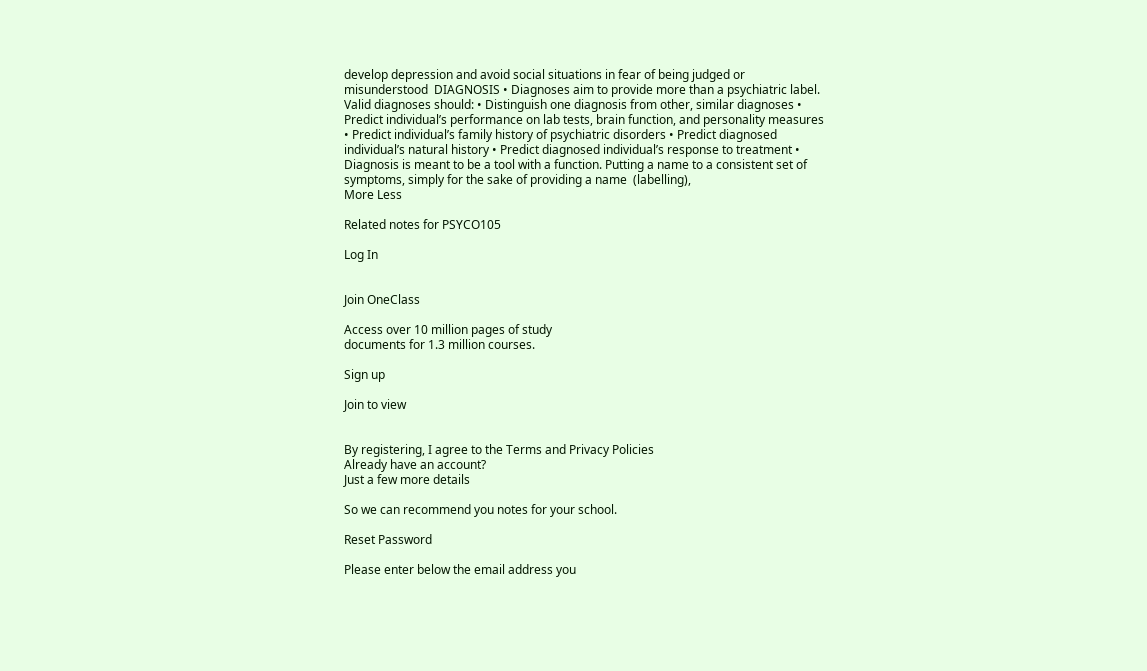develop depression and avoid social situations in fear of being judged or misunderstood  DIAGNOSIS • Diagnoses aim to provide more than a psychiatric label. Valid diagnoses should: • Distinguish one diagnosis from other, similar diagnoses • Predict individual’s performance on lab tests, brain function, and personality measures • Predict individual’s family history of psychiatric disorders • Predict diagnosed individual’s natural history • Predict diagnosed individual’s response to treatment • Diagnosis is meant to be a tool with a function. Putting a name to a consistent set of symptoms, simply for the sake of providing a name  (labelling),
More Less

Related notes for PSYCO105

Log In


Join OneClass

Access over 10 million pages of study
documents for 1.3 million courses.

Sign up

Join to view


By registering, I agree to the Terms and Privacy Policies
Already have an account?
Just a few more details

So we can recommend you notes for your school.

Reset Password

Please enter below the email address you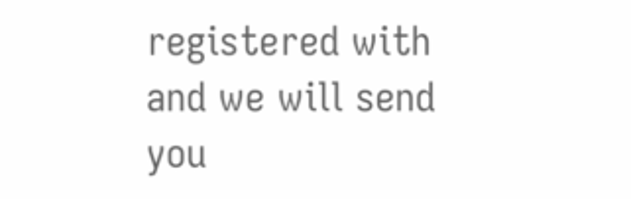registered with and we will send you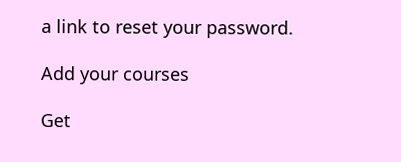a link to reset your password.

Add your courses

Get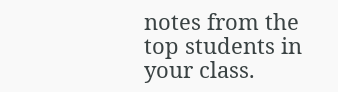notes from the top students in your class.